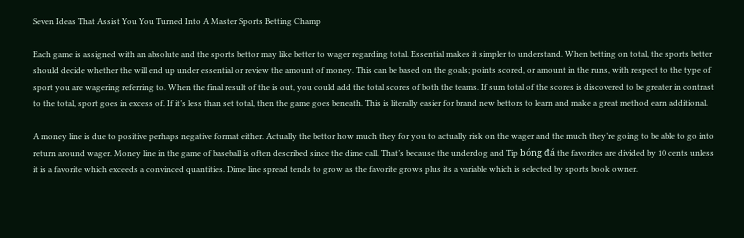Seven Ideas That Assist You You Turned Into A Master Sports Betting Champ

Each game is assigned with an absolute and the sports bettor may like better to wager regarding total. Essential makes it simpler to understand. When betting on total, the sports better should decide whether the will end up under essential or review the amount of money. This can be based on the goals; points scored, or amount in the runs, with respect to the type of sport you are wagering referring to. When the final result of the is out, you could add the total scores of both the teams. If sum total of the scores is discovered to be greater in contrast to the total, sport goes in excess of. If it’s less than set total, then the game goes beneath. This is literally easier for brand new bettors to learn and make a great method earn additional.

A money line is due to positive perhaps negative format either. Actually the bettor how much they for you to actually risk on the wager and the much they’re going to be able to go into return around wager. Money line in the game of baseball is often described since the dime call. That’s because the underdog and Tip bóng đá the favorites are divided by 10 cents unless it is a favorite which exceeds a convinced quantities. Dime line spread tends to grow as the favorite grows plus its a variable which is selected by sports book owner.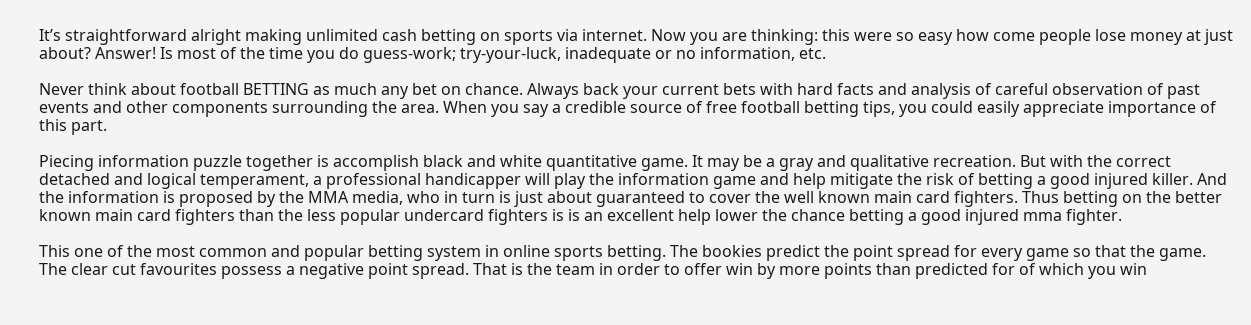It’s straightforward alright making unlimited cash betting on sports via internet. Now you are thinking: this were so easy how come people lose money at just about? Answer! Is most of the time you do guess-work; try-your-luck, inadequate or no information, etc.

Never think about football BETTING as much any bet on chance. Always back your current bets with hard facts and analysis of careful observation of past events and other components surrounding the area. When you say a credible source of free football betting tips, you could easily appreciate importance of this part.

Piecing information puzzle together is accomplish black and white quantitative game. It may be a gray and qualitative recreation. But with the correct detached and logical temperament, a professional handicapper will play the information game and help mitigate the risk of betting a good injured killer. And the information is proposed by the MMA media, who in turn is just about guaranteed to cover the well known main card fighters. Thus betting on the better known main card fighters than the less popular undercard fighters is is an excellent help lower the chance betting a good injured mma fighter.

This one of the most common and popular betting system in online sports betting. The bookies predict the point spread for every game so that the game. The clear cut favourites possess a negative point spread. That is the team in order to offer win by more points than predicted for of which you win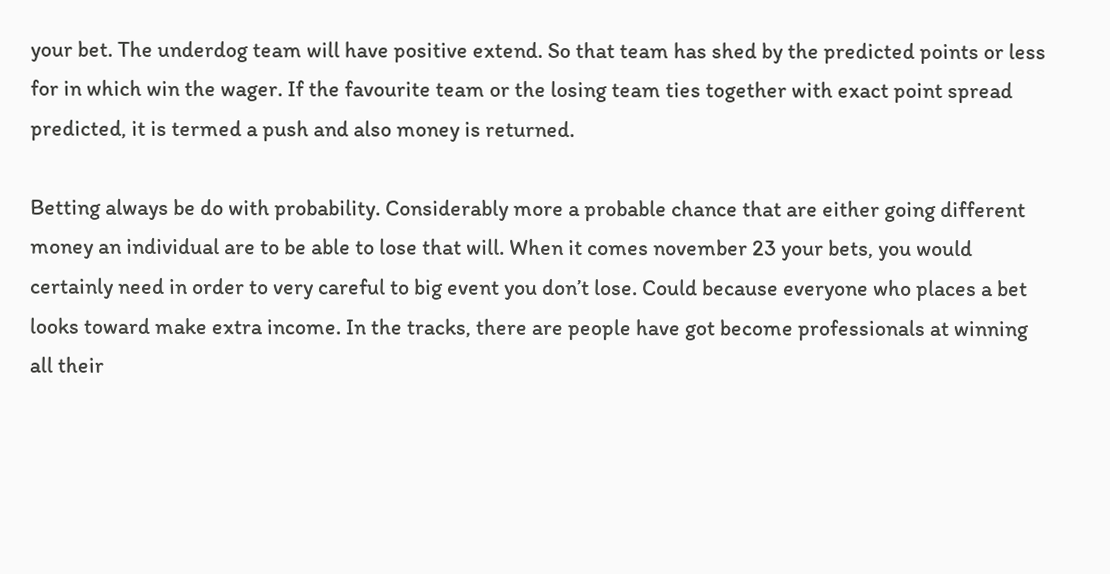your bet. The underdog team will have positive extend. So that team has shed by the predicted points or less for in which win the wager. If the favourite team or the losing team ties together with exact point spread predicted, it is termed a push and also money is returned.

Betting always be do with probability. Considerably more a probable chance that are either going different money an individual are to be able to lose that will. When it comes november 23 your bets, you would certainly need in order to very careful to big event you don’t lose. Could because everyone who places a bet looks toward make extra income. In the tracks, there are people have got become professionals at winning all their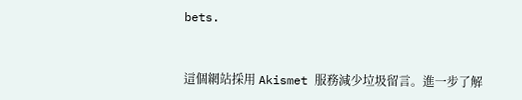bets.


這個網站採用 Akismet 服務減少垃圾留言。進一步了解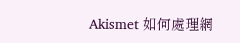Akismet 如何處理網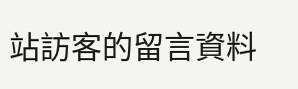站訪客的留言資料